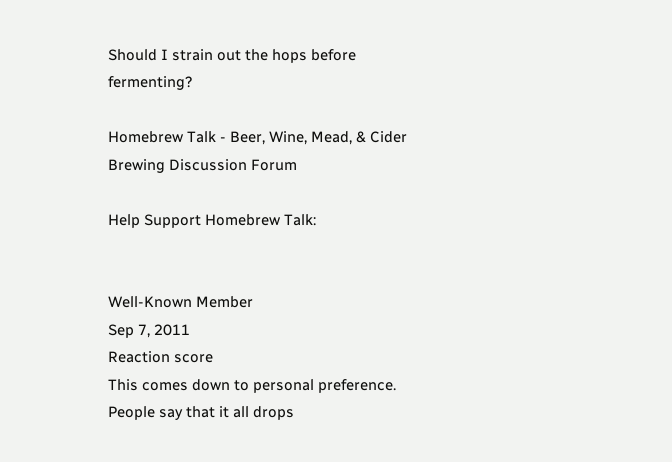Should I strain out the hops before fermenting?

Homebrew Talk - Beer, Wine, Mead, & Cider Brewing Discussion Forum

Help Support Homebrew Talk:


Well-Known Member
Sep 7, 2011
Reaction score
This comes down to personal preference. People say that it all drops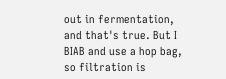out in fermentation, and that's true. But I BIAB and use a hop bag, so filtration is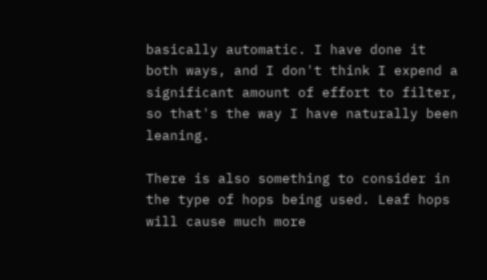basically automatic. I have done it both ways, and I don't think I expend a significant amount of effort to filter, so that's the way I have naturally been leaning.

There is also something to consider in the type of hops being used. Leaf hops will cause much more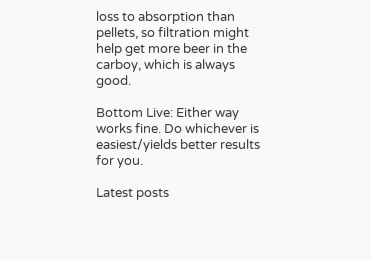loss to absorption than pellets, so filtration might help get more beer in the carboy, which is always good.

Bottom Live: Either way works fine. Do whichever is easiest/yields better results for you.

Latest posts